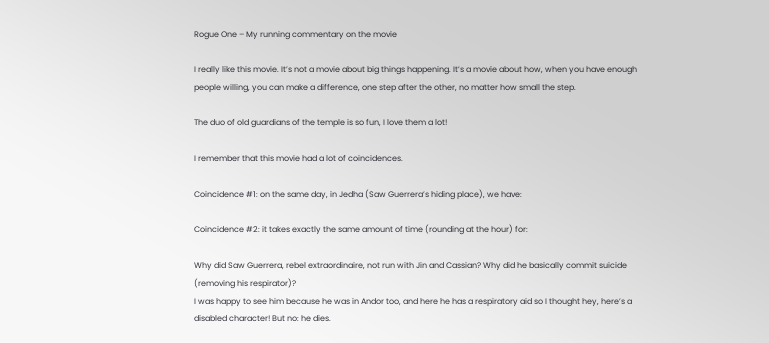Rogue One – My running commentary on the movie

I really like this movie. It’s not a movie about big things happening. It’s a movie about how, when you have enough people willing, you can make a difference, one step after the other, no matter how small the step.

The duo of old guardians of the temple is so fun, I love them a lot!

I remember that this movie had a lot of coincidences.

Coincidence #1: on the same day, in Jedha (Saw Guerrera’s hiding place), we have:

Coincidence #2: it takes exactly the same amount of time (rounding at the hour) for:

Why did Saw Guerrera, rebel extraordinaire, not run with Jin and Cassian? Why did he basically commit suicide (removing his respirator)?
I was happy to see him because he was in Andor too, and here he has a respiratory aid so I thought hey, here’s a disabled character! But no: he dies.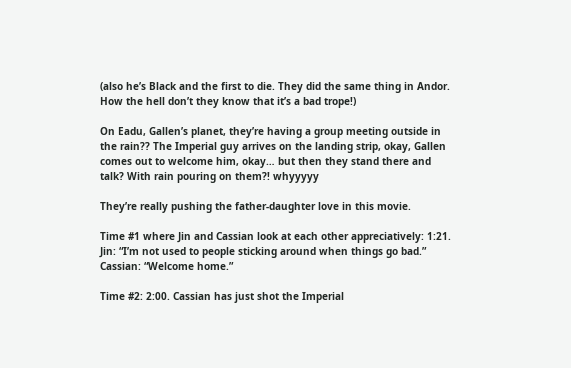(also he’s Black and the first to die. They did the same thing in Andor. How the hell don’t they know that it’s a bad trope!)

On Eadu, Gallen’s planet, they’re having a group meeting outside in the rain?? The Imperial guy arrives on the landing strip, okay, Gallen comes out to welcome him, okay… but then they stand there and talk? With rain pouring on them?! whyyyyy

They’re really pushing the father-daughter love in this movie.

Time #1 where Jin and Cassian look at each other appreciatively: 1:21.
Jin: “I’m not used to people sticking around when things go bad.”
Cassian: “Welcome home.”

Time #2: 2:00. Cassian has just shot the Imperial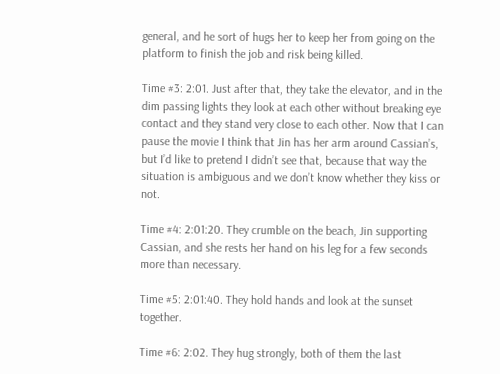general, and he sort of hugs her to keep her from going on the platform to finish the job and risk being killed.

Time #3: 2:01. Just after that, they take the elevator, and in the dim passing lights they look at each other without breaking eye contact and they stand very close to each other. Now that I can pause the movie I think that Jin has her arm around Cassian’s, but I’d like to pretend I didn’t see that, because that way the situation is ambiguous and we don’t know whether they kiss or not.

Time #4: 2:01:20. They crumble on the beach, Jin supporting Cassian, and she rests her hand on his leg for a few seconds more than necessary.

Time #5: 2:01:40. They hold hands and look at the sunset together.

Time #6: 2:02. They hug strongly, both of them the last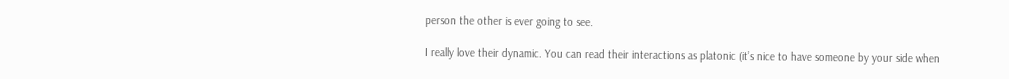person the other is ever going to see.

I really love their dynamic. You can read their interactions as platonic (it’s nice to have someone by your side when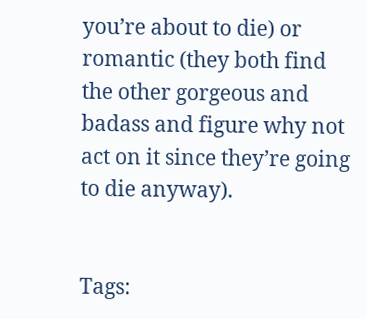you’re about to die) or romantic (they both find the other gorgeous and badass and figure why not act on it since they’re going to die anyway).


Tags: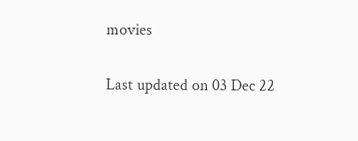movies

Last updated on 03 Dec 22